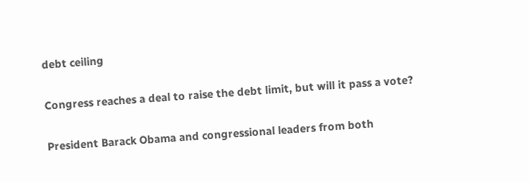debt ceiling

Congress reaches a deal to raise the debt limit, but will it pass a vote?

President Barack Obama and congressional leaders from both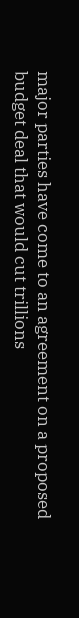major parties have come to an agreement on a proposed budget deal that would cut trillions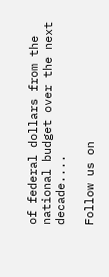of federal dollars from the national budget over the next decade....

Follow us on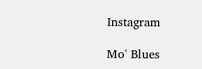Instagram

Mo' Blues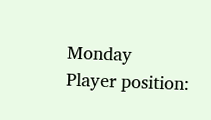Monday
Player position: